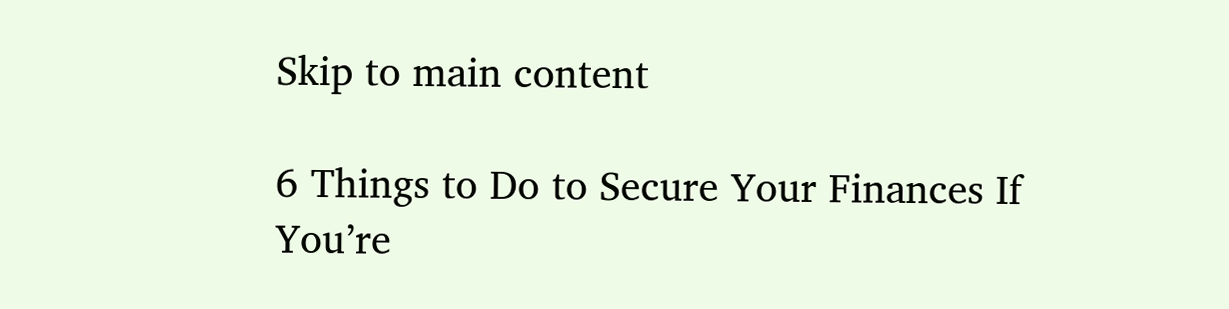Skip to main content

6 Things to Do to Secure Your Finances If You’re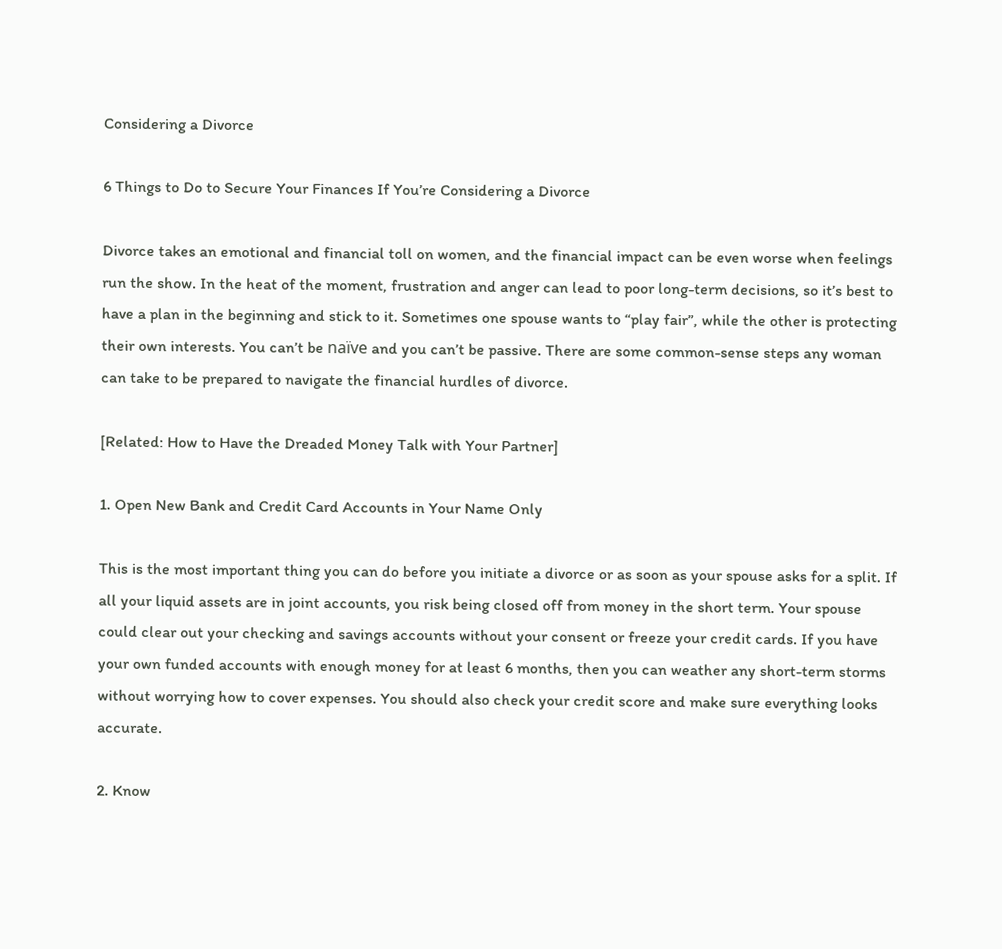Considering a Divorce

6 Things to Do to Secure Your Finances If You’re Considering a Divorce

Divorce takes an emotional and financial toll on women, and the financial impact can be even worse when feelings run the show. In the heat of the moment, frustration and anger can lead to poor long-term decisions, so it’s best to have a plan in the beginning and stick to it. Sometimes one spouse wants to “play fair”, while the other is protecting their own interests. You can’t be naïve and you can’t be passive. There are some common-sense steps any woman can take to be prepared to navigate the financial hurdles of divorce.

[Related: How to Have the Dreaded Money Talk with Your Partner]

1. Open New Bank and Credit Card Accounts in Your Name Only

This is the most important thing you can do before you initiate a divorce or as soon as your spouse asks for a split. If all your liquid assets are in joint accounts, you risk being closed off from money in the short term. Your spouse could clear out your checking and savings accounts without your consent or freeze your credit cards. If you have your own funded accounts with enough money for at least 6 months, then you can weather any short-term storms without worrying how to cover expenses. You should also check your credit score and make sure everything looks accurate.

2. Know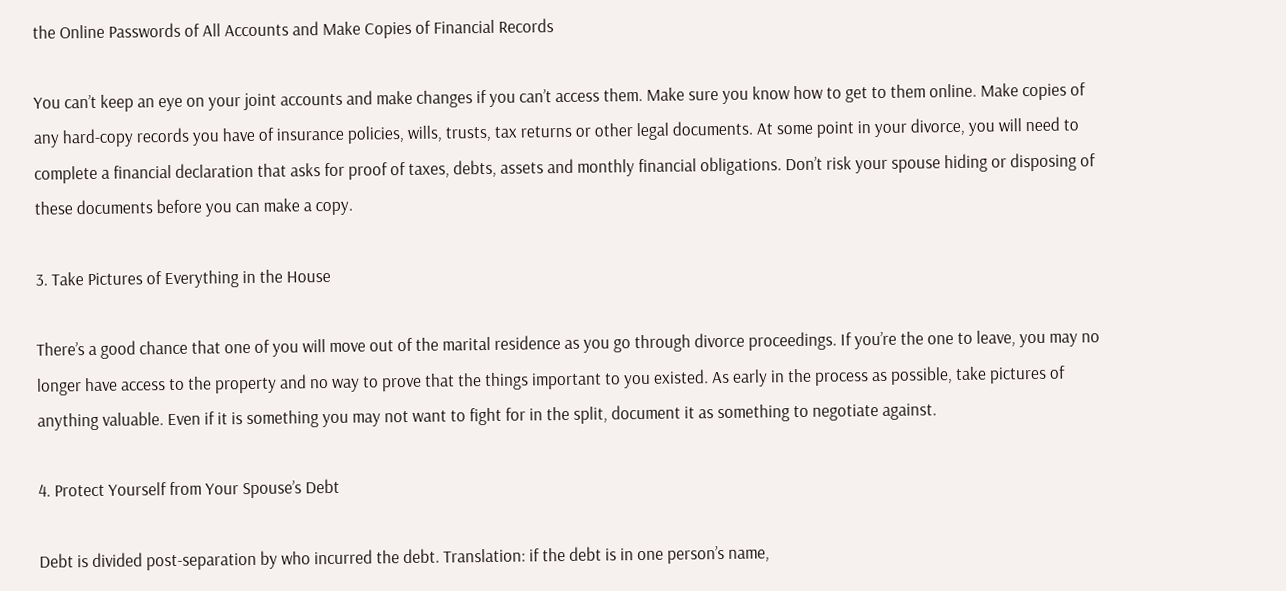the Online Passwords of All Accounts and Make Copies of Financial Records

You can’t keep an eye on your joint accounts and make changes if you can’t access them. Make sure you know how to get to them online. Make copies of any hard-copy records you have of insurance policies, wills, trusts, tax returns or other legal documents. At some point in your divorce, you will need to complete a financial declaration that asks for proof of taxes, debts, assets and monthly financial obligations. Don’t risk your spouse hiding or disposing of these documents before you can make a copy.

3. Take Pictures of Everything in the House

There’s a good chance that one of you will move out of the marital residence as you go through divorce proceedings. If you’re the one to leave, you may no longer have access to the property and no way to prove that the things important to you existed. As early in the process as possible, take pictures of anything valuable. Even if it is something you may not want to fight for in the split, document it as something to negotiate against.

4. Protect Yourself from Your Spouse’s Debt

Debt is divided post-separation by who incurred the debt. Translation: if the debt is in one person’s name,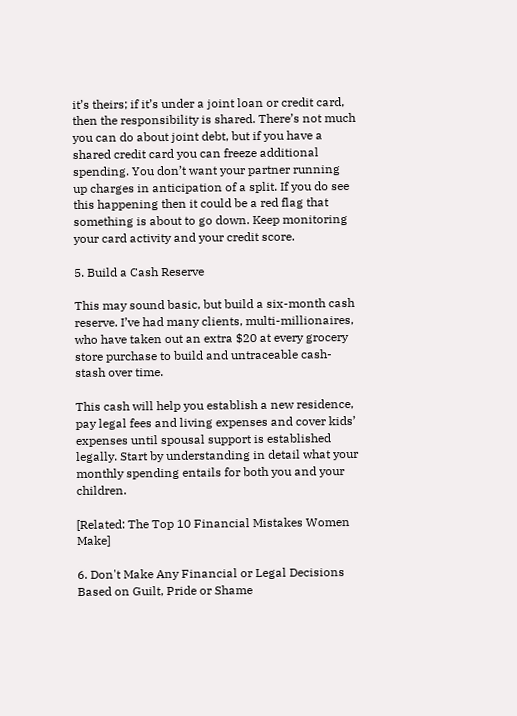it’s theirs; if it’s under a joint loan or credit card, then the responsibility is shared. There’s not much you can do about joint debt, but if you have a shared credit card you can freeze additional spending. You don’t want your partner running up charges in anticipation of a split. If you do see this happening then it could be a red flag that something is about to go down. Keep monitoring your card activity and your credit score.

5. Build a Cash Reserve

This may sound basic, but build a six-month cash reserve. I’ve had many clients, multi-millionaires, who have taken out an extra $20 at every grocery store purchase to build and untraceable cash-stash over time.

This cash will help you establish a new residence, pay legal fees and living expenses and cover kids’ expenses until spousal support is established legally. Start by understanding in detail what your monthly spending entails for both you and your children.

[Related: The Top 10 Financial Mistakes Women Make]

6. Don't Make Any Financial or Legal Decisions Based on Guilt, Pride or Shame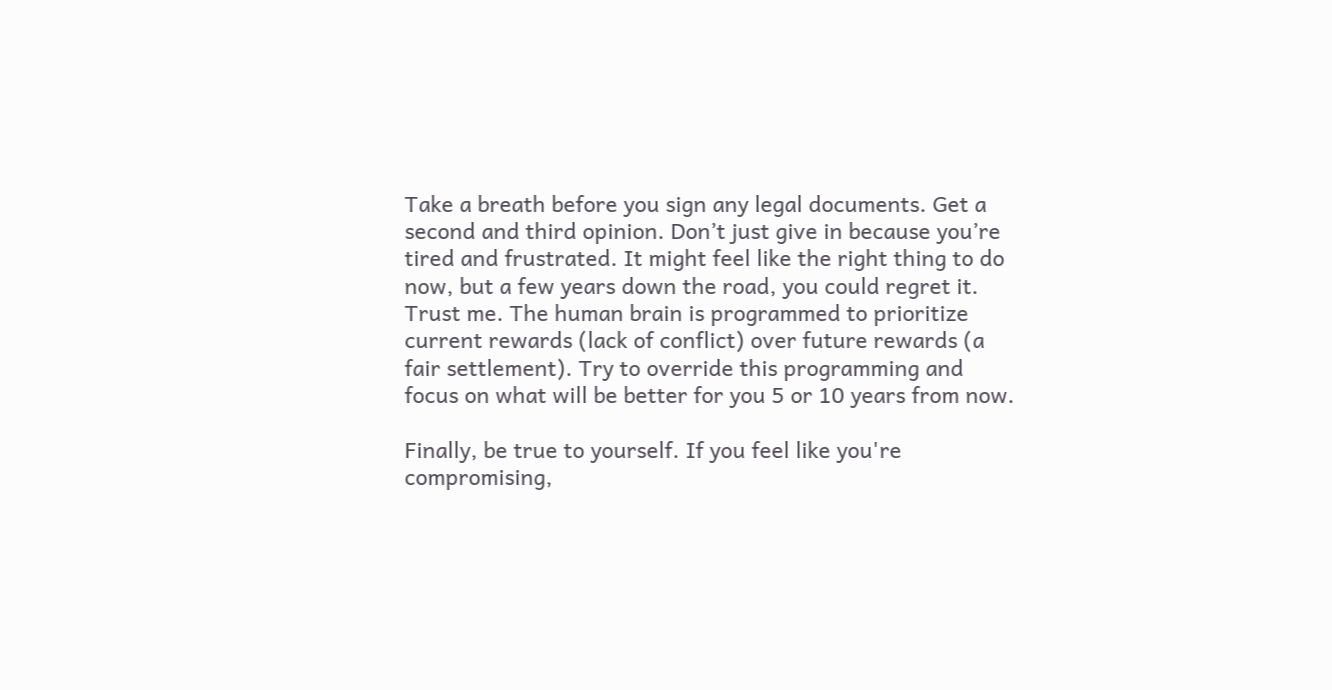Take a breath before you sign any legal documents. Get a second and third opinion. Don’t just give in because you’re tired and frustrated. It might feel like the right thing to do now, but a few years down the road, you could regret it. Trust me. The human brain is programmed to prioritize current rewards (lack of conflict) over future rewards (a fair settlement). Try to override this programming and focus on what will be better for you 5 or 10 years from now.

Finally, be true to yourself. If you feel like you're compromising,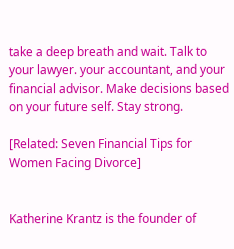take a deep breath and wait. Talk to your lawyer. your accountant, and your financial advisor. Make decisions based on your future self. Stay strong.

[Related: Seven Financial Tips for Women Facing Divorce]


Katherine Krantz is the founder of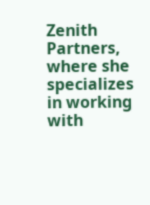Zenith Partners, where she specializes in working with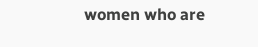women who are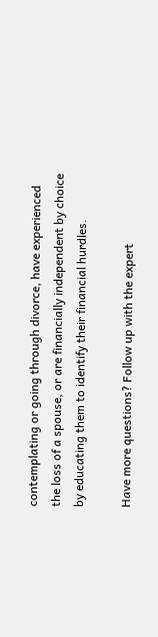contemplating or going through divorce, have experienced the loss of a spouse, or are financially independent by choice by educating them to identify their financial hurdles.

Have more questions? Follow up with the expert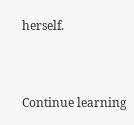herself.


Continue learning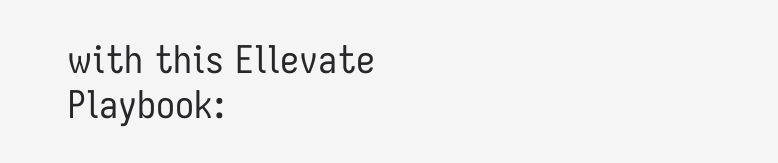with this Ellevate Playbook: